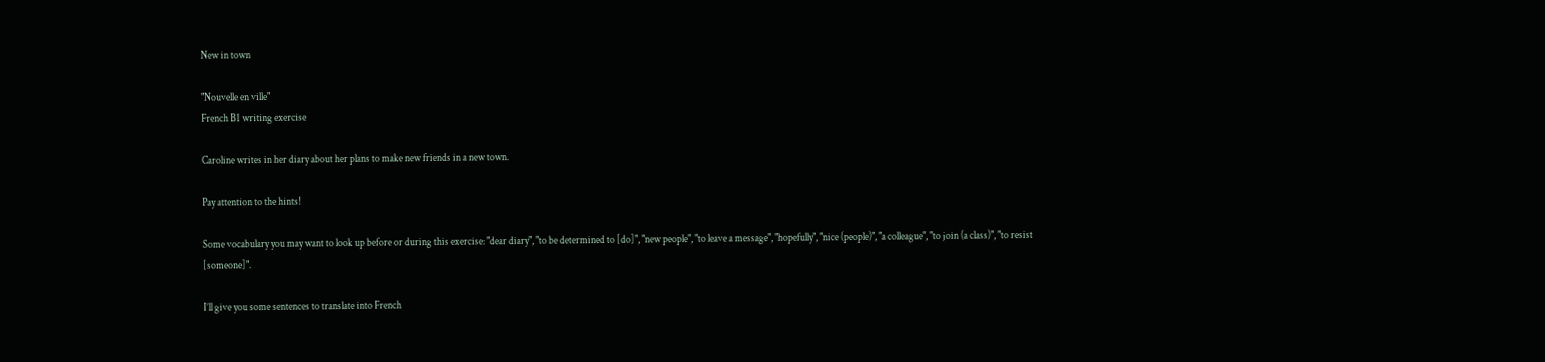New in town

"Nouvelle en ville"
French B1 writing exercise

Caroline writes in her diary about her plans to make new friends in a new town.

Pay attention to the hints!

Some vocabulary you may want to look up before or during this exercise: "dear diary", "to be determined to [do]", "new people", "to leave a message", "hopefully", "nice (people)", "a colleague", "to join (a class)", "to resist [someone]".

I’ll give you some sentences to translate into French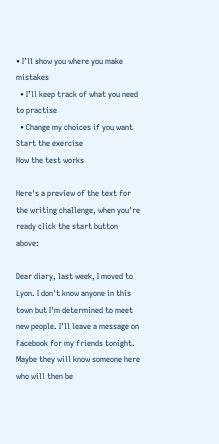• I’ll show you where you make mistakes
  • I’ll keep track of what you need to practise
  • Change my choices if you want
Start the exercise
How the test works

Here's a preview of the text for the writing challenge, when you're ready click the start button above:

Dear diary, last week, I moved to Lyon. I don't know anyone in this town but I'm determined to meet new people. I'll leave a message on Facebook for my friends tonight. Maybe they will know someone here who will then be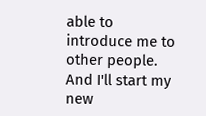able to introduce me to other people. And I'll start my new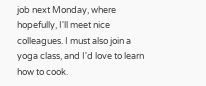job next Monday, where hopefully, I'll meet nice colleagues. I must also join a yoga class, and I'd love to learn how to cook.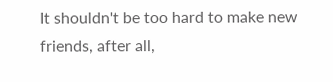It shouldn't be too hard to make new friends, after all,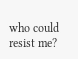who could resist me?